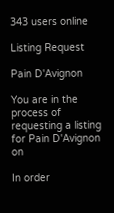343 users online

Listing Request

Pain D'Avignon

You are in the process of requesting a listing for Pain D'Avignon on

In order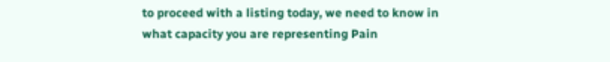to proceed with a listing today, we need to know in what capacity you are representing Pain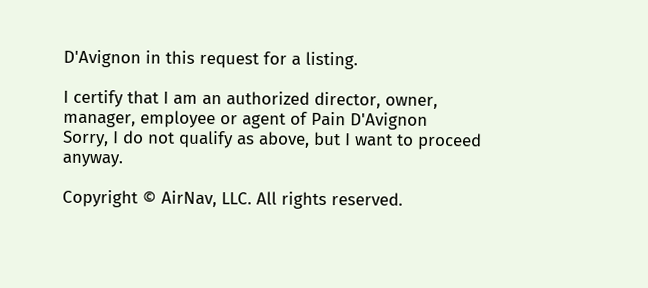D'Avignon in this request for a listing.

I certify that I am an authorized director, owner, manager, employee or agent of Pain D'Avignon
Sorry, I do not qualify as above, but I want to proceed anyway.

Copyright © AirNav, LLC. All rights reserved.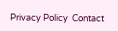Privacy Policy  Contact